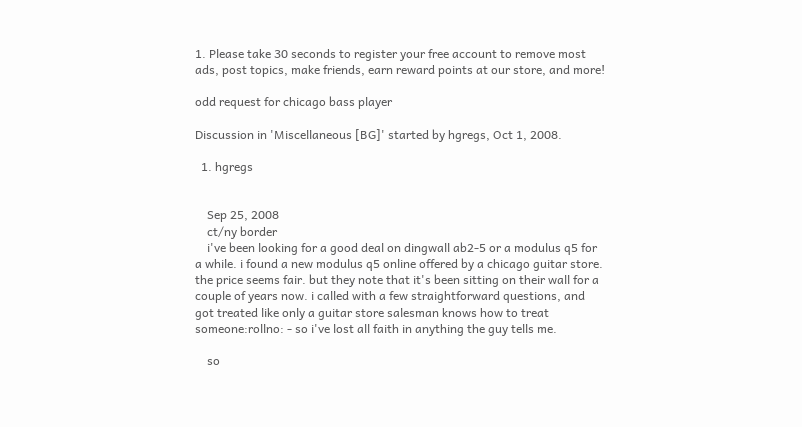1. Please take 30 seconds to register your free account to remove most ads, post topics, make friends, earn reward points at our store, and more!

odd request for chicago bass player

Discussion in 'Miscellaneous [BG]' started by hgregs, Oct 1, 2008.

  1. hgregs


    Sep 25, 2008
    ct/ny border
    i've been looking for a good deal on dingwall ab2-5 or a modulus q5 for a while. i found a new modulus q5 online offered by a chicago guitar store. the price seems fair. but they note that it's been sitting on their wall for a couple of years now. i called with a few straightforward questions, and got treated like only a guitar store salesman knows how to treat someone:rollno: - so i've lost all faith in anything the guy tells me.

    so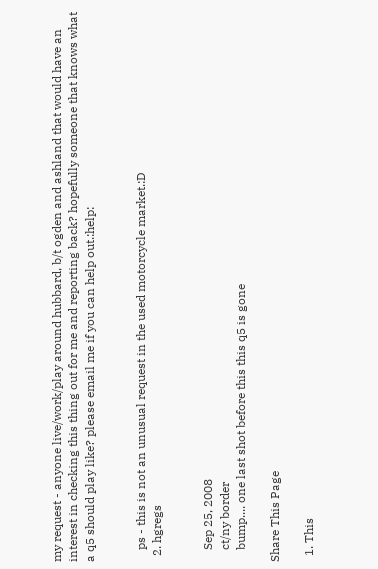my request - anyone live/work/play around hubbard, b/t ogden and ashland that would have an interest in checking this thing out for me and reporting back? hopefully someone that knows what a q5 should play like? please email me if you can help out.:help:


    ps - this is not an unusual request in the used motorcycle market.:D
  2. hgregs


    Sep 25, 2008
    ct/ny border
    bump.... one last shot before this this q5 is gone

Share This Page

  1. This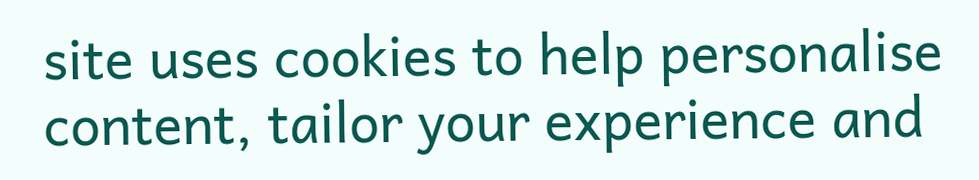site uses cookies to help personalise content, tailor your experience and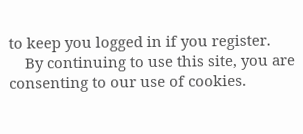to keep you logged in if you register.
    By continuing to use this site, you are consenting to our use of cookies.